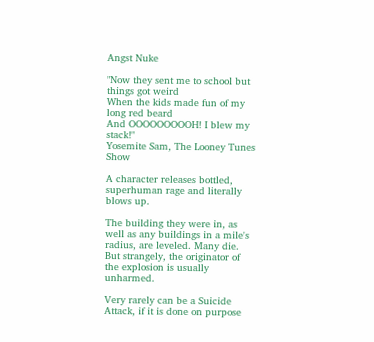Angst Nuke

"Now they sent me to school but things got weird
When the kids made fun of my long red beard
And OOOOOOOOOH! I blew my stack!"
Yosemite Sam, The Looney Tunes Show

A character releases bottled, superhuman rage and literally blows up.

The building they were in, as well as any buildings in a mile's radius, are leveled. Many die. But strangely, the originator of the explosion is usually unharmed.

Very rarely can be a Suicide Attack, if it is done on purpose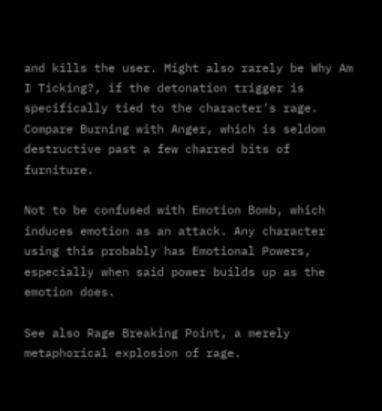and kills the user. Might also rarely be Why Am I Ticking?, if the detonation trigger is specifically tied to the character's rage. Compare Burning with Anger, which is seldom destructive past a few charred bits of furniture.

Not to be confused with Emotion Bomb, which induces emotion as an attack. Any character using this probably has Emotional Powers, especially when said power builds up as the emotion does.

See also Rage Breaking Point, a merely metaphorical explosion of rage.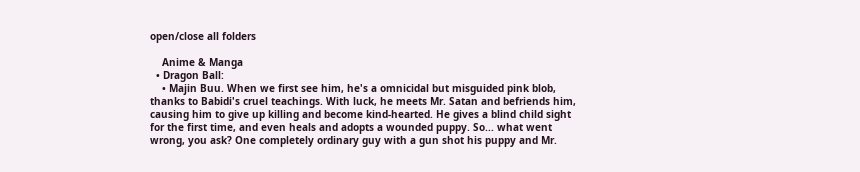open/close all folders

    Anime & Manga
  • Dragon Ball:
    • Majin Buu. When we first see him, he's a omnicidal but misguided pink blob, thanks to Babidi's cruel teachings. With luck, he meets Mr. Satan and befriends him, causing him to give up killing and become kind-hearted. He gives a blind child sight for the first time, and even heals and adopts a wounded puppy. So... what went wrong, you ask? One completely ordinary guy with a gun shot his puppy and Mr.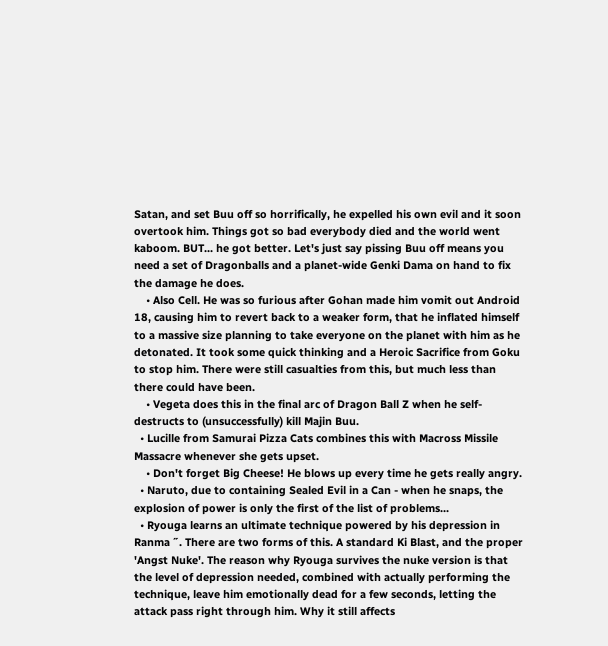Satan, and set Buu off so horrifically, he expelled his own evil and it soon overtook him. Things got so bad everybody died and the world went kaboom. BUT... he got better. Let's just say pissing Buu off means you need a set of Dragonballs and a planet-wide Genki Dama on hand to fix the damage he does.
    • Also Cell. He was so furious after Gohan made him vomit out Android 18, causing him to revert back to a weaker form, that he inflated himself to a massive size planning to take everyone on the planet with him as he detonated. It took some quick thinking and a Heroic Sacrifice from Goku to stop him. There were still casualties from this, but much less than there could have been.
    • Vegeta does this in the final arc of Dragon Ball Z when he self-destructs to (unsuccessfully) kill Majin Buu.
  • Lucille from Samurai Pizza Cats combines this with Macross Missile Massacre whenever she gets upset.
    • Don't forget Big Cheese! He blows up every time he gets really angry.
  • Naruto, due to containing Sealed Evil in a Can - when he snaps, the explosion of power is only the first of the list of problems...
  • Ryouga learns an ultimate technique powered by his depression in Ranma ˝. There are two forms of this. A standard Ki Blast, and the proper 'Angst Nuke'. The reason why Ryouga survives the nuke version is that the level of depression needed, combined with actually performing the technique, leave him emotionally dead for a few seconds, letting the attack pass right through him. Why it still affects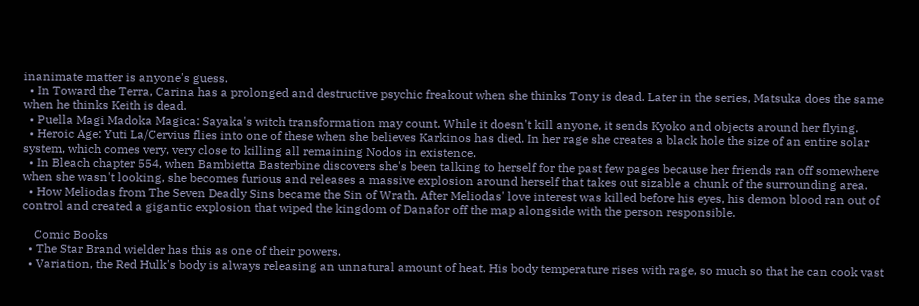inanimate matter is anyone's guess.
  • In Toward the Terra, Carina has a prolonged and destructive psychic freakout when she thinks Tony is dead. Later in the series, Matsuka does the same when he thinks Keith is dead.
  • Puella Magi Madoka Magica: Sayaka's witch transformation may count. While it doesn't kill anyone, it sends Kyoko and objects around her flying.
  • Heroic Age: Yuti La/Cervius flies into one of these when she believes Karkinos has died. In her rage she creates a black hole the size of an entire solar system, which comes very, very close to killing all remaining Nodos in existence.
  • In Bleach chapter 554, when Bambietta Basterbine discovers she's been talking to herself for the past few pages because her friends ran off somewhere when she wasn't looking, she becomes furious and releases a massive explosion around herself that takes out sizable a chunk of the surrounding area.
  • How Meliodas from The Seven Deadly Sins became the Sin of Wrath. After Meliodas' love interest was killed before his eyes, his demon blood ran out of control and created a gigantic explosion that wiped the kingdom of Danafor off the map alongside with the person responsible.

    Comic Books
  • The Star Brand wielder has this as one of their powers.
  • Variation, the Red Hulk's body is always releasing an unnatural amount of heat. His body temperature rises with rage, so much so that he can cook vast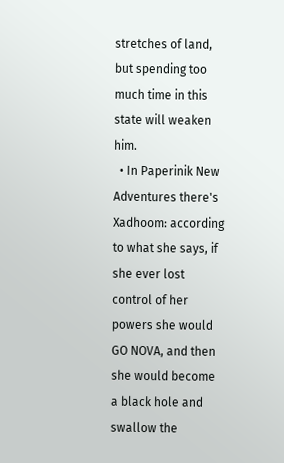stretches of land, but spending too much time in this state will weaken him.
  • In Paperinik New Adventures there's Xadhoom: according to what she says, if she ever lost control of her powers she would GO NOVA, and then she would become a black hole and swallow the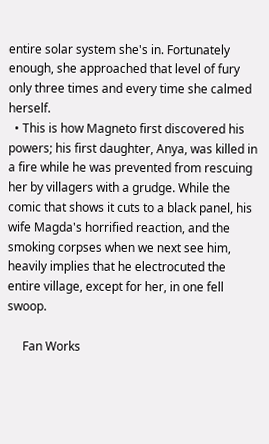entire solar system she's in. Fortunately enough, she approached that level of fury only three times and every time she calmed herself.
  • This is how Magneto first discovered his powers; his first daughter, Anya, was killed in a fire while he was prevented from rescuing her by villagers with a grudge. While the comic that shows it cuts to a black panel, his wife Magda's horrified reaction, and the smoking corpses when we next see him, heavily implies that he electrocuted the entire village, except for her, in one fell swoop.

     Fan Works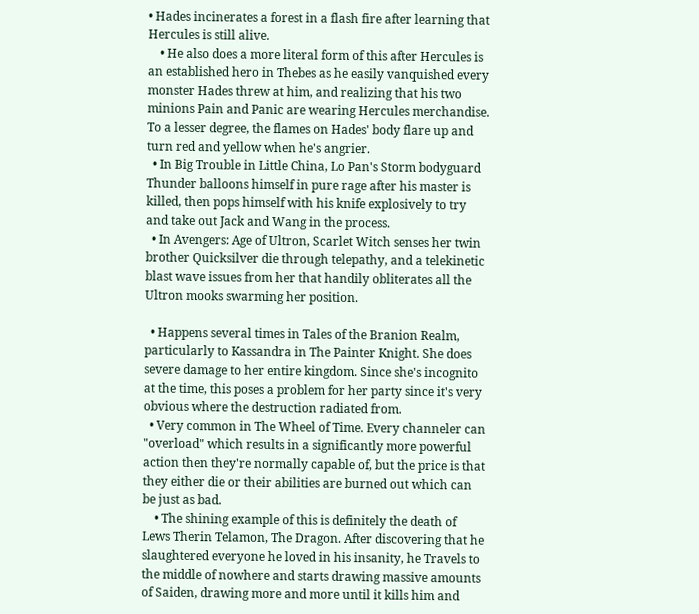• Hades incinerates a forest in a flash fire after learning that Hercules is still alive.
    • He also does a more literal form of this after Hercules is an established hero in Thebes as he easily vanquished every monster Hades threw at him, and realizing that his two minions Pain and Panic are wearing Hercules merchandise. To a lesser degree, the flames on Hades' body flare up and turn red and yellow when he's angrier.
  • In Big Trouble in Little China, Lo Pan's Storm bodyguard Thunder balloons himself in pure rage after his master is killed, then pops himself with his knife explosively to try and take out Jack and Wang in the process.
  • In Avengers: Age of Ultron, Scarlet Witch senses her twin brother Quicksilver die through telepathy, and a telekinetic blast wave issues from her that handily obliterates all the Ultron mooks swarming her position.

  • Happens several times in Tales of the Branion Realm, particularly to Kassandra in The Painter Knight. She does severe damage to her entire kingdom. Since she's incognito at the time, this poses a problem for her party since it's very obvious where the destruction radiated from.
  • Very common in The Wheel of Time. Every channeler can "overload" which results in a significantly more powerful action then they're normally capable of, but the price is that they either die or their abilities are burned out which can be just as bad.
    • The shining example of this is definitely the death of Lews Therin Telamon, The Dragon. After discovering that he slaughtered everyone he loved in his insanity, he Travels to the middle of nowhere and starts drawing massive amounts of Saiden, drawing more and more until it kills him and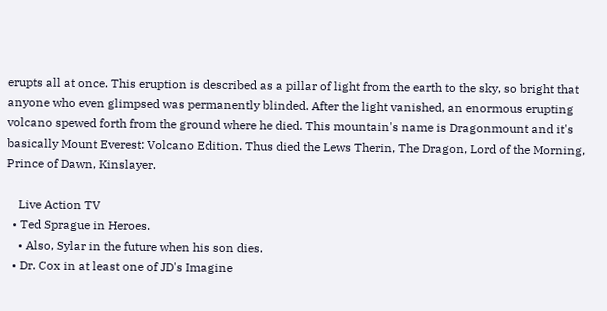erupts all at once. This eruption is described as a pillar of light from the earth to the sky, so bright that anyone who even glimpsed was permanently blinded. After the light vanished, an enormous erupting volcano spewed forth from the ground where he died. This mountain's name is Dragonmount and it's basically Mount Everest: Volcano Edition. Thus died the Lews Therin, The Dragon, Lord of the Morning, Prince of Dawn, Kinslayer.

    Live Action TV
  • Ted Sprague in Heroes.
    • Also, Sylar in the future when his son dies.
  • Dr. Cox in at least one of JD's Imagine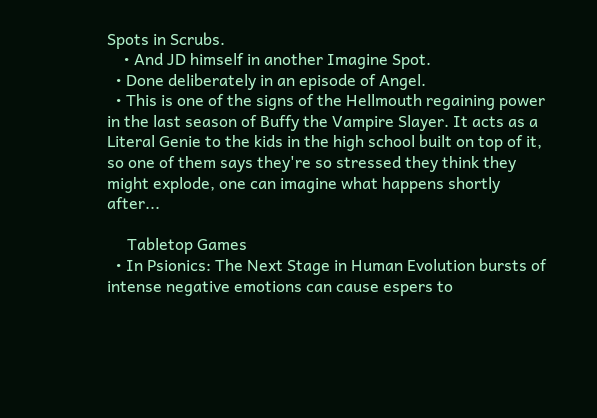Spots in Scrubs.
    • And JD himself in another Imagine Spot.
  • Done deliberately in an episode of Angel.
  • This is one of the signs of the Hellmouth regaining power in the last season of Buffy the Vampire Slayer. It acts as a Literal Genie to the kids in the high school built on top of it, so one of them says they're so stressed they think they might explode, one can imagine what happens shortly after...

     Tabletop Games
  • In Psionics: The Next Stage in Human Evolution bursts of intense negative emotions can cause espers to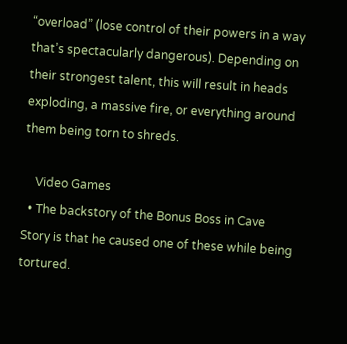“overload” (lose control of their powers in a way that’s spectacularly dangerous). Depending on their strongest talent, this will result in heads exploding, a massive fire, or everything around them being torn to shreds.

    Video Games
  • The backstory of the Bonus Boss in Cave Story is that he caused one of these while being tortured.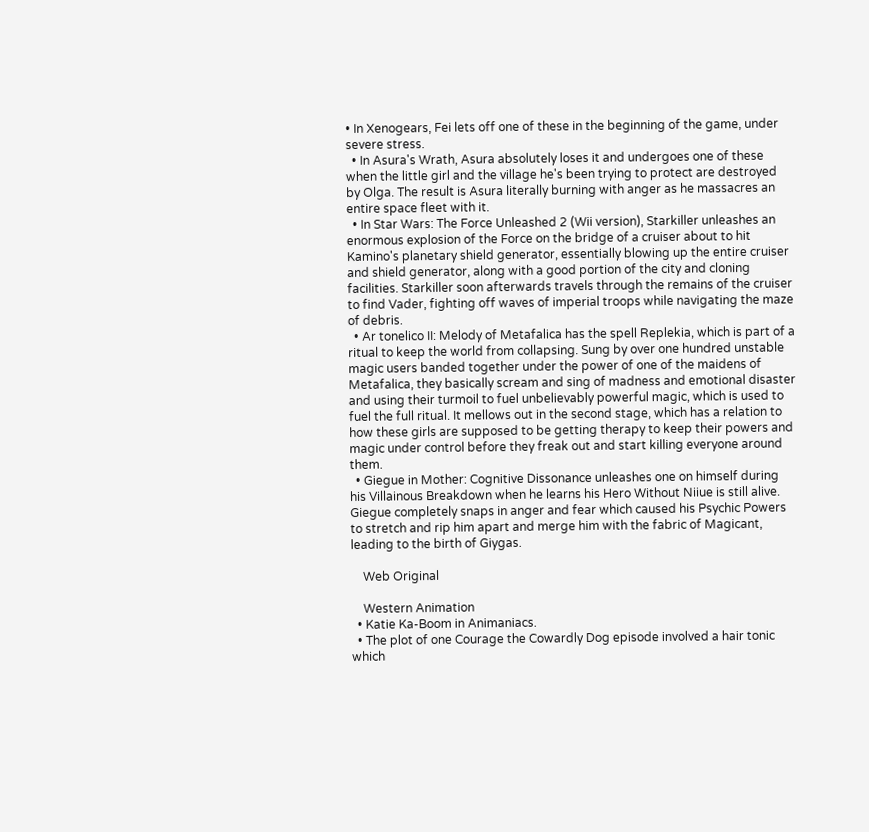• In Xenogears, Fei lets off one of these in the beginning of the game, under severe stress.
  • In Asura's Wrath, Asura absolutely loses it and undergoes one of these when the little girl and the village he's been trying to protect are destroyed by Olga. The result is Asura literally burning with anger as he massacres an entire space fleet with it.
  • In Star Wars: The Force Unleashed 2 (Wii version), Starkiller unleashes an enormous explosion of the Force on the bridge of a cruiser about to hit Kamino's planetary shield generator, essentially blowing up the entire cruiser and shield generator, along with a good portion of the city and cloning facilities. Starkiller soon afterwards travels through the remains of the cruiser to find Vader, fighting off waves of imperial troops while navigating the maze of debris.
  • Ar tonelico II: Melody of Metafalica has the spell Replekia, which is part of a ritual to keep the world from collapsing. Sung by over one hundred unstable magic users banded together under the power of one of the maidens of Metafalica, they basically scream and sing of madness and emotional disaster and using their turmoil to fuel unbelievably powerful magic, which is used to fuel the full ritual. It mellows out in the second stage, which has a relation to how these girls are supposed to be getting therapy to keep their powers and magic under control before they freak out and start killing everyone around them.
  • Giegue in Mother: Cognitive Dissonance unleashes one on himself during his Villainous Breakdown when he learns his Hero Without Niiue is still alive. Giegue completely snaps in anger and fear which caused his Psychic Powers to stretch and rip him apart and merge him with the fabric of Magicant, leading to the birth of Giygas.

    Web Original

    Western Animation
  • Katie Ka-Boom in Animaniacs.
  • The plot of one Courage the Cowardly Dog episode involved a hair tonic which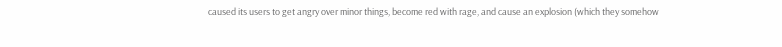caused its users to get angry over minor things, become red with rage, and cause an explosion (which they somehow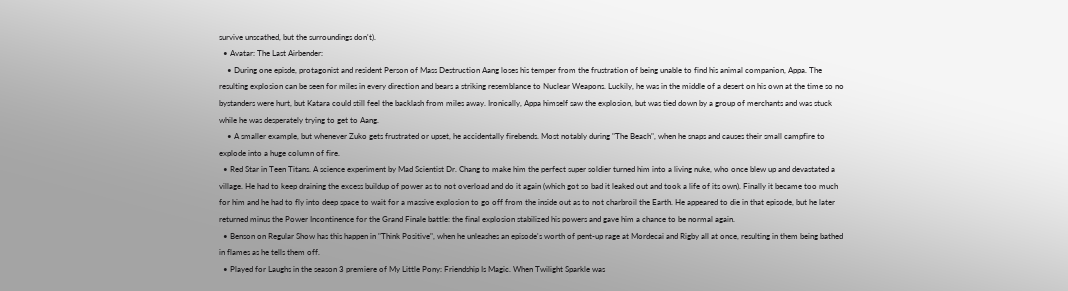survive unscathed, but the surroundings don't).
  • Avatar: The Last Airbender:
    • During one episde, protagonist and resident Person of Mass Destruction Aang loses his temper from the frustration of being unable to find his animal companion, Appa. The resulting explosion can be seen for miles in every direction and bears a striking resemblance to Nuclear Weapons. Luckily, he was in the middle of a desert on his own at the time so no bystanders were hurt, but Katara could still feel the backlash from miles away. Ironically, Appa himself saw the explosion, but was tied down by a group of merchants and was stuck while he was desperately trying to get to Aang.
    • A smaller example, but whenever Zuko gets frustrated or upset, he accidentally firebends. Most notably during "The Beach", when he snaps and causes their small campfire to explode into a huge column of fire.
  • Red Star in Teen Titans. A science experiment by Mad Scientist Dr. Chang to make him the perfect super soldier turned him into a living nuke, who once blew up and devastated a village. He had to keep draining the excess buildup of power as to not overload and do it again (which got so bad it leaked out and took a life of its own). Finally it became too much for him and he had to fly into deep space to wait for a massive explosion to go off from the inside out as to not charbroil the Earth. He appeared to die in that episode, but he later returned minus the Power Incontinence for the Grand Finale battle: the final explosion stabilized his powers and gave him a chance to be normal again.
  • Benson on Regular Show has this happen in "Think Positive", when he unleashes an episode's worth of pent-up rage at Mordecai and Rigby all at once, resulting in them being bathed in flames as he tells them off.
  • Played for Laughs in the season 3 premiere of My Little Pony: Friendship Is Magic. When Twilight Sparkle was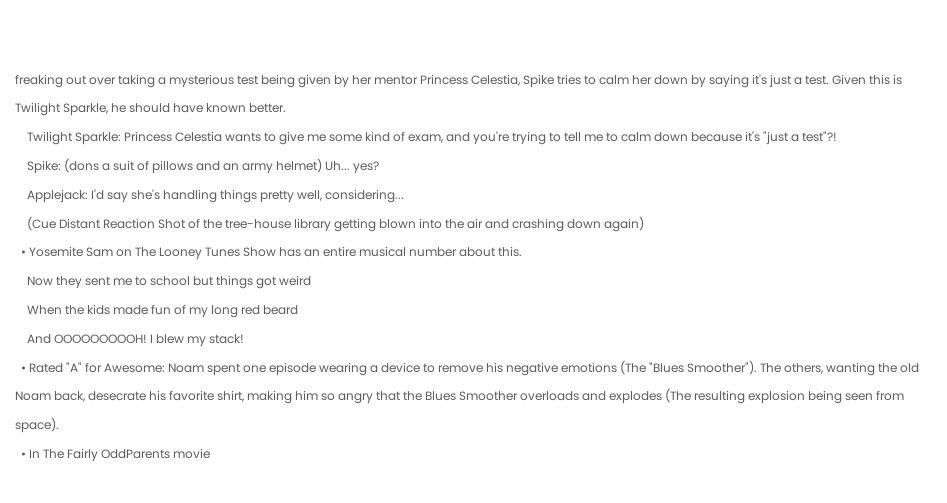freaking out over taking a mysterious test being given by her mentor Princess Celestia, Spike tries to calm her down by saying it's just a test. Given this is Twilight Sparkle, he should have known better.
    Twilight Sparkle: Princess Celestia wants to give me some kind of exam, and you're trying to tell me to calm down because it's "just a test"?!
    Spike: (dons a suit of pillows and an army helmet) Uh... yes?
    Applejack: I'd say she's handling things pretty well, considering...
    (Cue Distant Reaction Shot of the tree-house library getting blown into the air and crashing down again)
  • Yosemite Sam on The Looney Tunes Show has an entire musical number about this.
    Now they sent me to school but things got weird
    When the kids made fun of my long red beard
    And OOOOOOOOOH! I blew my stack!
  • Rated "A" for Awesome: Noam spent one episode wearing a device to remove his negative emotions (The "Blues Smoother"). The others, wanting the old Noam back, desecrate his favorite shirt, making him so angry that the Blues Smoother overloads and explodes (The resulting explosion being seen from space).
  • In The Fairly OddParents movie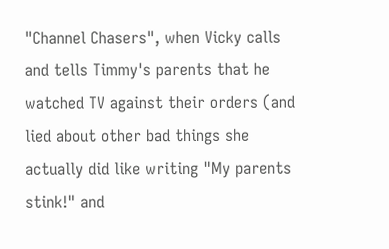"Channel Chasers", when Vicky calls and tells Timmy's parents that he watched TV against their orders (and lied about other bad things she actually did like writing "My parents stink!" and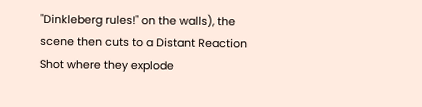"Dinkleberg rules!" on the walls), the scene then cuts to a Distant Reaction Shot where they explode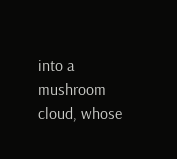into a mushroom cloud, whose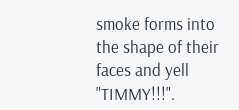smoke forms into the shape of their faces and yell "TIMMY!!!".